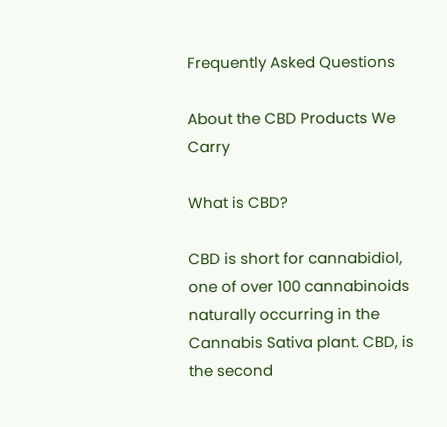Frequently Asked Questions

About the CBD Products We Carry

What is CBD?

CBD is short for cannabidiol, one of over 100 cannabinoids naturally occurring in the Cannabis Sativa plant. CBD, is the second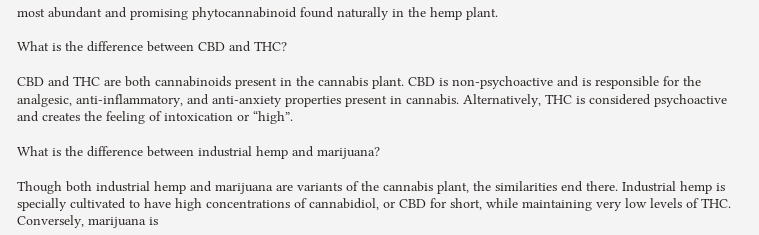most abundant and promising phytocannabinoid found naturally in the hemp plant.

What is the difference between CBD and THC?

CBD and THC are both cannabinoids present in the cannabis plant. CBD is non-psychoactive and is responsible for the analgesic, anti-inflammatory, and anti-anxiety properties present in cannabis. Alternatively, THC is considered psychoactive and creates the feeling of intoxication or “high”.

What is the difference between industrial hemp and marijuana?

Though both industrial hemp and marijuana are variants of the cannabis plant, the similarities end there. Industrial hemp is specially cultivated to have high concentrations of cannabidiol, or CBD for short, while maintaining very low levels of THC. Conversely, marijuana is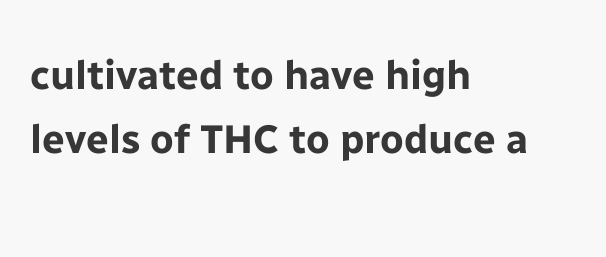cultivated to have high levels of THC to produce a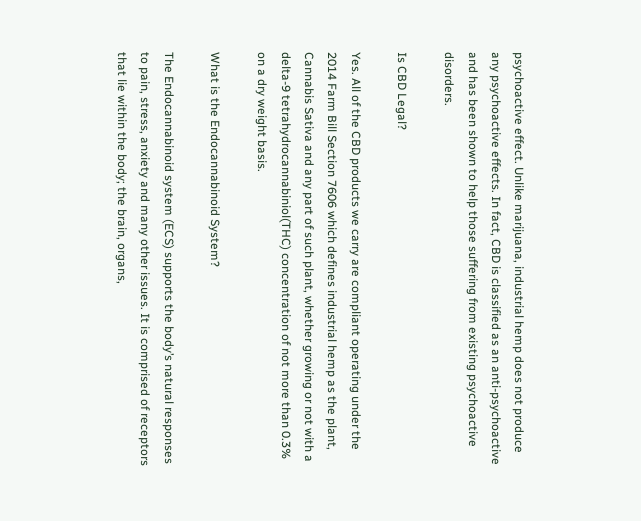psychoactive effect. Unlike marijuana, industrial hemp does not produce any psychoactive effects. In fact, CBD is classified as an anti-psychoactive and has been shown to help those suffering from existing psychoactive disorders.

Is CBD Legal?

Yes. All of the CBD products we carry are compliant operating under the 2014 Farm Bill Section 7606 which defines industrial hemp as the plant, Cannabis Sativa and any part of such plant, whether growing or not with a delta-9 tetrahydrocannabiniol(THC) concentration of not more than 0.3% on a dry weight basis.

What is the Endocannabinoid System?

The Endocannabinoid system (ECS) supports the body’s natural responses to pain, stress, anxiety and many other issues. It is comprised of receptors that lie within the body; the brain, organs,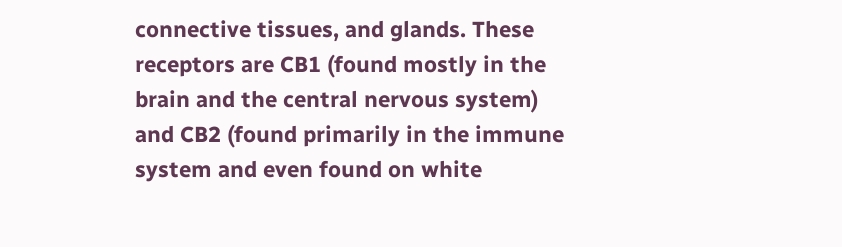connective tissues, and glands. These receptors are CB1 (found mostly in the brain and the central nervous system) and CB2 (found primarily in the immune system and even found on white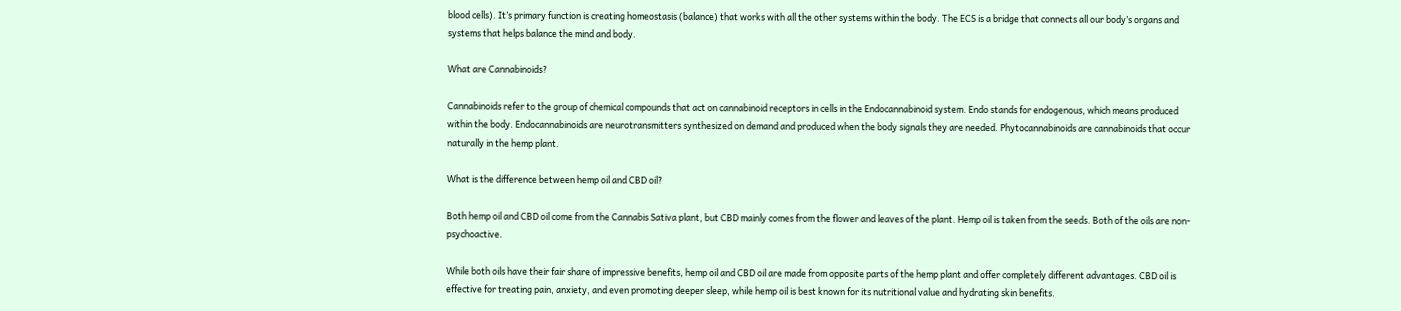blood cells). It’s primary function is creating homeostasis (balance) that works with all the other systems within the body. The ECS is a bridge that connects all our body’s organs and systems that helps balance the mind and body.

What are Cannabinoids?

Cannabinoids refer to the group of chemical compounds that act on cannabinoid receptors in cells in the Endocannabinoid system. Endo stands for endogenous, which means produced within the body. Endocannabinoids are neurotransmitters synthesized on demand and produced when the body signals they are needed. Phytocannabinoids are cannabinoids that occur naturally in the hemp plant.

What is the difference between hemp oil and CBD oil?

Both hemp oil and CBD oil come from the Cannabis Sativa plant, but CBD mainly comes from the flower and leaves of the plant. Hemp oil is taken from the seeds. Both of the oils are non-psychoactive.

While both oils have their fair share of impressive benefits, hemp oil and CBD oil are made from opposite parts of the hemp plant and offer completely different advantages. CBD oil is effective for treating pain, anxiety, and even promoting deeper sleep, while hemp oil is best known for its nutritional value and hydrating skin benefits.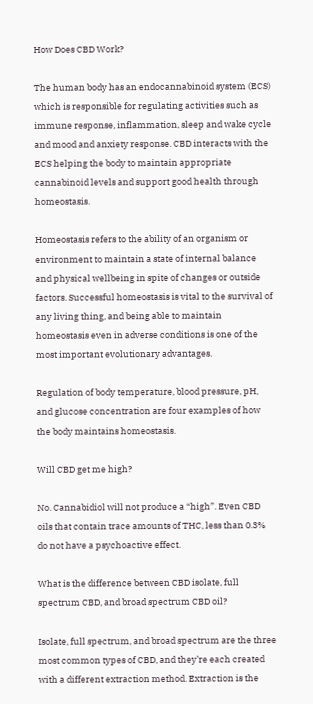How Does CBD Work?

The human body has an endocannabinoid system (ECS) which is responsible for regulating activities such as immune response, inflammation, sleep and wake cycle and mood and anxiety response. CBD interacts with the ECS helping the body to maintain appropriate cannabinoid levels and support good health through homeostasis.

Homeostasis refers to the ability of an organism or environment to maintain a state of internal balance and physical wellbeing in spite of changes or outside factors. Successful homeostasis is vital to the survival of any living thing, and being able to maintain homeostasis even in adverse conditions is one of the most important evolutionary advantages.

Regulation of body temperature, blood pressure, pH, and glucose concentration are four examples of how the body maintains homeostasis.

Will CBD get me high?

No. Cannabidiol will not produce a “high”. Even CBD oils that contain trace amounts of THC, less than 0.3% do not have a psychoactive effect.

What is the difference between CBD isolate, full spectrum CBD, and broad spectrum CBD oil?

Isolate, full spectrum, and broad spectrum are the three most common types of CBD, and they’re each created with a different extraction method. Extraction is the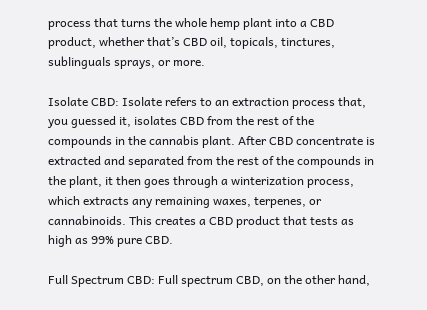process that turns the whole hemp plant into a CBD product, whether that’s CBD oil, topicals, tinctures, sublinguals sprays, or more.

Isolate CBD: Isolate refers to an extraction process that, you guessed it, isolates CBD from the rest of the compounds in the cannabis plant. After CBD concentrate is extracted and separated from the rest of the compounds in the plant, it then goes through a winterization process, which extracts any remaining waxes, terpenes, or cannabinoids. This creates a CBD product that tests as high as 99% pure CBD.

Full Spectrum CBD: Full spectrum CBD, on the other hand,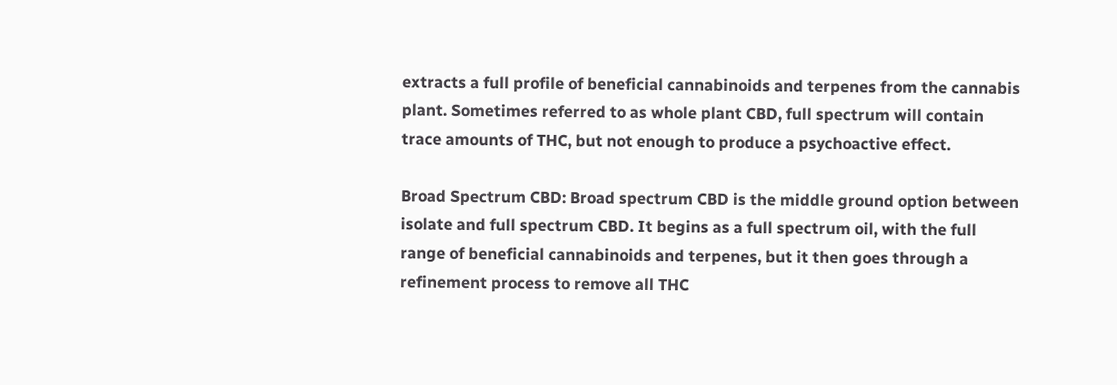extracts a full profile of beneficial cannabinoids and terpenes from the cannabis plant. Sometimes referred to as whole plant CBD, full spectrum will contain trace amounts of THC, but not enough to produce a psychoactive effect.

Broad Spectrum CBD: Broad spectrum CBD is the middle ground option between isolate and full spectrum CBD. It begins as a full spectrum oil, with the full range of beneficial cannabinoids and terpenes, but it then goes through a refinement process to remove all THC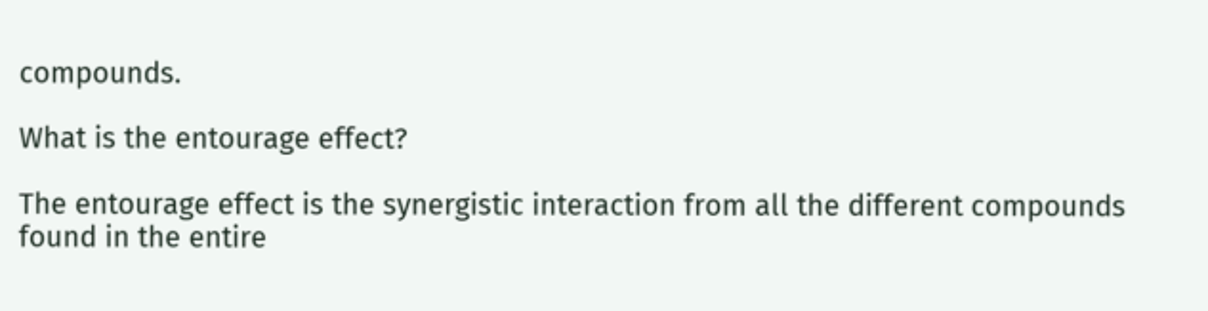compounds.

What is the entourage effect?

The entourage effect is the synergistic interaction from all the different compounds found in the entire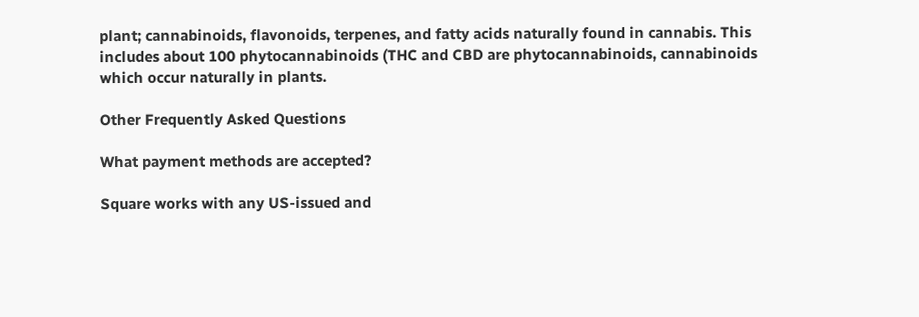plant; cannabinoids, flavonoids, terpenes, and fatty acids naturally found in cannabis. This includes about 100 phytocannabinoids (THC and CBD are phytocannabinoids, cannabinoids which occur naturally in plants.

Other Frequently Asked Questions

What payment methods are accepted?

Square works with any US-issued and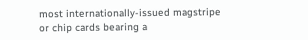most internationally-issued magstripe or chip cards bearing a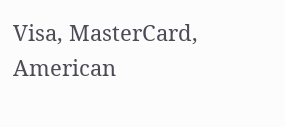Visa, MasterCard, American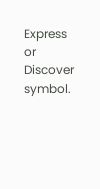Express or Discover symbol.